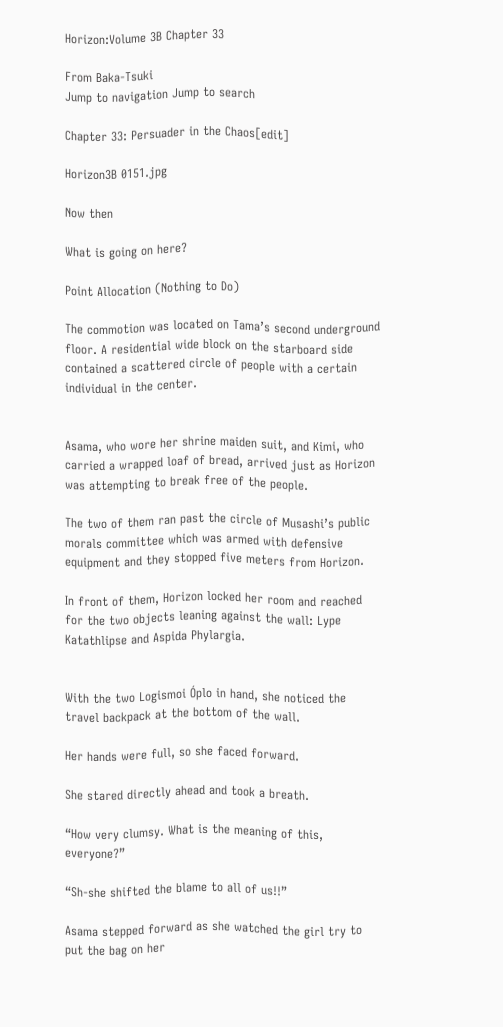Horizon:Volume 3B Chapter 33

From Baka-Tsuki
Jump to navigation Jump to search

Chapter 33: Persuader in the Chaos[edit]

Horizon3B 0151.jpg

Now then

What is going on here?

Point Allocation (Nothing to Do)

The commotion was located on Tama’s second underground floor. A residential wide block on the starboard side contained a scattered circle of people with a certain individual in the center.


Asama, who wore her shrine maiden suit, and Kimi, who carried a wrapped loaf of bread, arrived just as Horizon was attempting to break free of the people.

The two of them ran past the circle of Musashi’s public morals committee which was armed with defensive equipment and they stopped five meters from Horizon.

In front of them, Horizon locked her room and reached for the two objects leaning against the wall: Lype Katathlipse and Aspida Phylargia.


With the two Logismoi Óplo in hand, she noticed the travel backpack at the bottom of the wall.

Her hands were full, so she faced forward.

She stared directly ahead and took a breath.

“How very clumsy. What is the meaning of this, everyone?”

“Sh-she shifted the blame to all of us!!”

Asama stepped forward as she watched the girl try to put the bag on her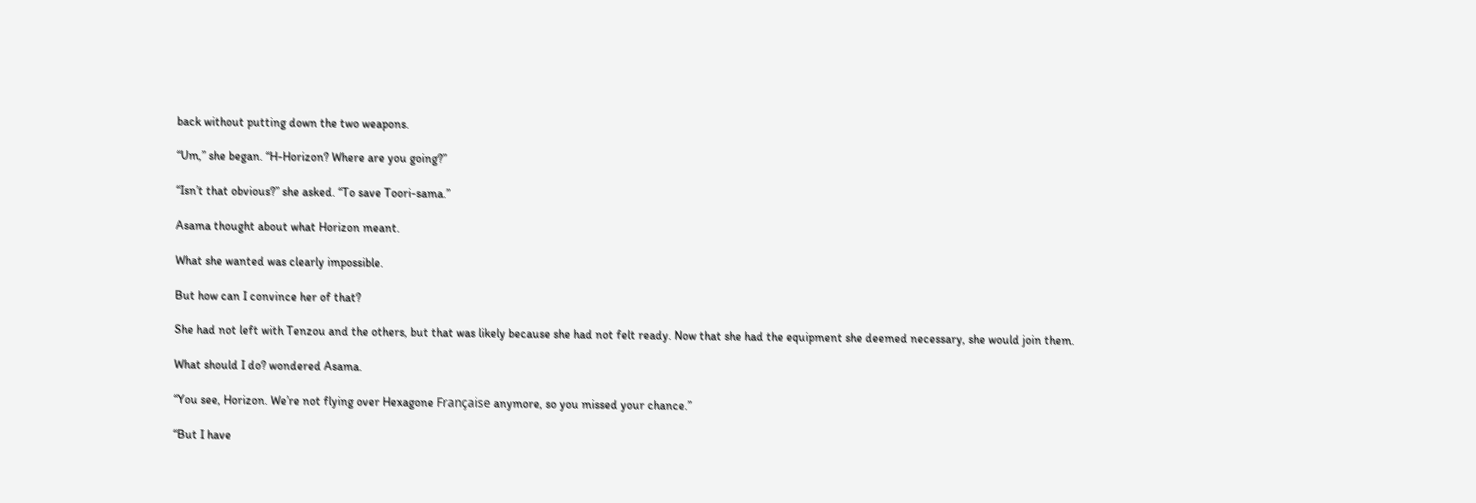back without putting down the two weapons.

“Um,” she began. “H-Horizon? Where are you going?”

“Isn’t that obvious?” she asked. “To save Toori-sama.”

Asama thought about what Horizon meant.

What she wanted was clearly impossible.

But how can I convince her of that?

She had not left with Tenzou and the others, but that was likely because she had not felt ready. Now that she had the equipment she deemed necessary, she would join them.

What should I do? wondered Asama.

“You see, Horizon. We’re not flying over Hexagone Française anymore, so you missed your chance.”

“But I have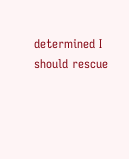determined I should rescue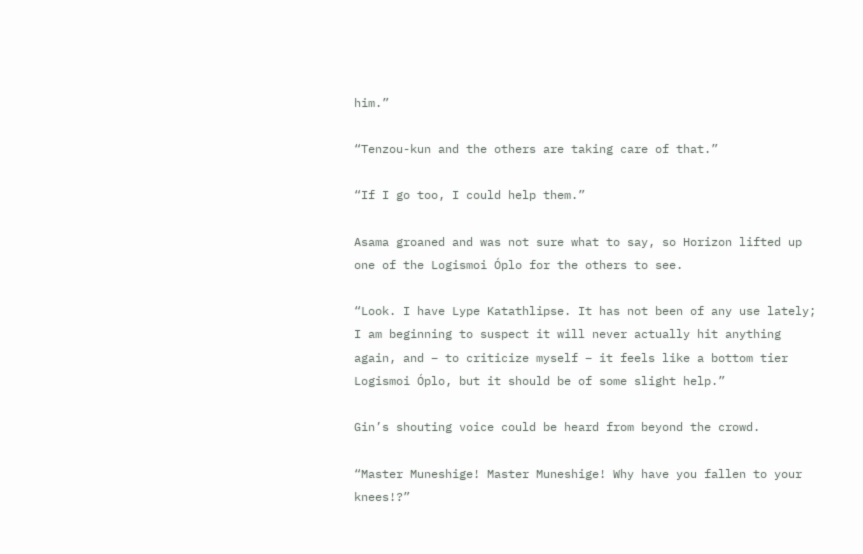him.”

“Tenzou-kun and the others are taking care of that.”

“If I go too, I could help them.”

Asama groaned and was not sure what to say, so Horizon lifted up one of the Logismoi Óplo for the others to see.

“Look. I have Lype Katathlipse. It has not been of any use lately; I am beginning to suspect it will never actually hit anything again, and – to criticize myself – it feels like a bottom tier Logismoi Óplo, but it should be of some slight help.”

Gin’s shouting voice could be heard from beyond the crowd.

“Master Muneshige! Master Muneshige! Why have you fallen to your knees!?”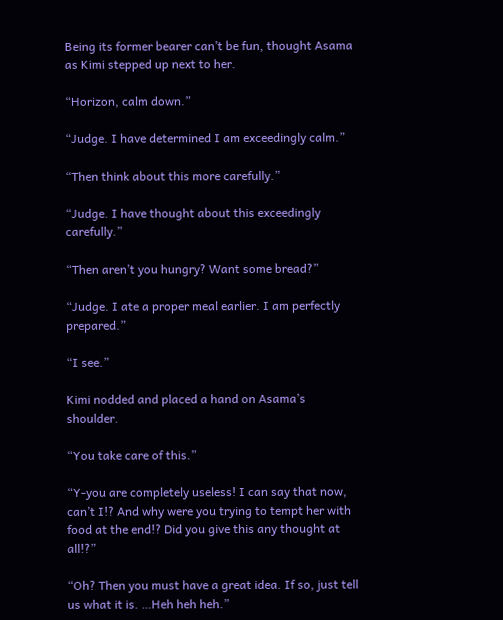Being its former bearer can’t be fun, thought Asama as Kimi stepped up next to her.

“Horizon, calm down.”

“Judge. I have determined I am exceedingly calm.”

“Then think about this more carefully.”

“Judge. I have thought about this exceedingly carefully.”

“Then aren’t you hungry? Want some bread?”

“Judge. I ate a proper meal earlier. I am perfectly prepared.”

“I see.”

Kimi nodded and placed a hand on Asama’s shoulder.

“You take care of this.”

“Y-you are completely useless! I can say that now, can’t I!? And why were you trying to tempt her with food at the end!? Did you give this any thought at all!?”

“Oh? Then you must have a great idea. If so, just tell us what it is. …Heh heh heh.”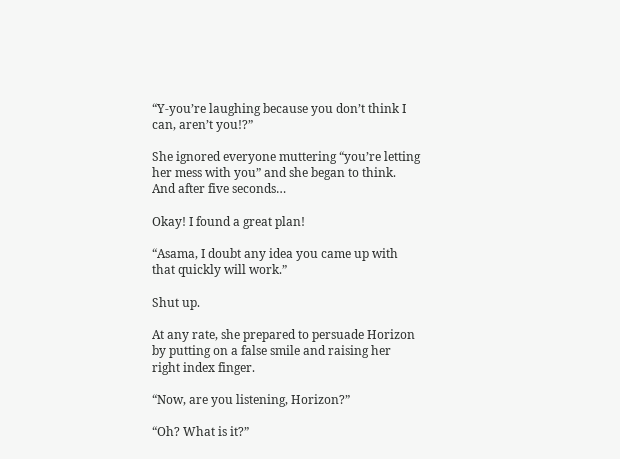“Y-you’re laughing because you don’t think I can, aren’t you!?”

She ignored everyone muttering “you’re letting her mess with you” and she began to think. And after five seconds…

Okay! I found a great plan!

“Asama, I doubt any idea you came up with that quickly will work.”

Shut up.

At any rate, she prepared to persuade Horizon by putting on a false smile and raising her right index finger.

“Now, are you listening, Horizon?”

“Oh? What is it?”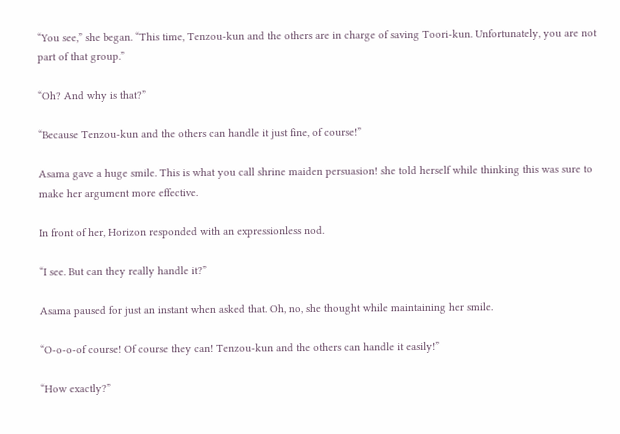“You see,” she began. “This time, Tenzou-kun and the others are in charge of saving Toori-kun. Unfortunately, you are not part of that group.”

“Oh? And why is that?”

“Because Tenzou-kun and the others can handle it just fine, of course!”

Asama gave a huge smile. This is what you call shrine maiden persuasion! she told herself while thinking this was sure to make her argument more effective.

In front of her, Horizon responded with an expressionless nod.

“I see. But can they really handle it?”

Asama paused for just an instant when asked that. Oh, no, she thought while maintaining her smile.

“O-o-o-of course! Of course they can! Tenzou-kun and the others can handle it easily!”

“How exactly?”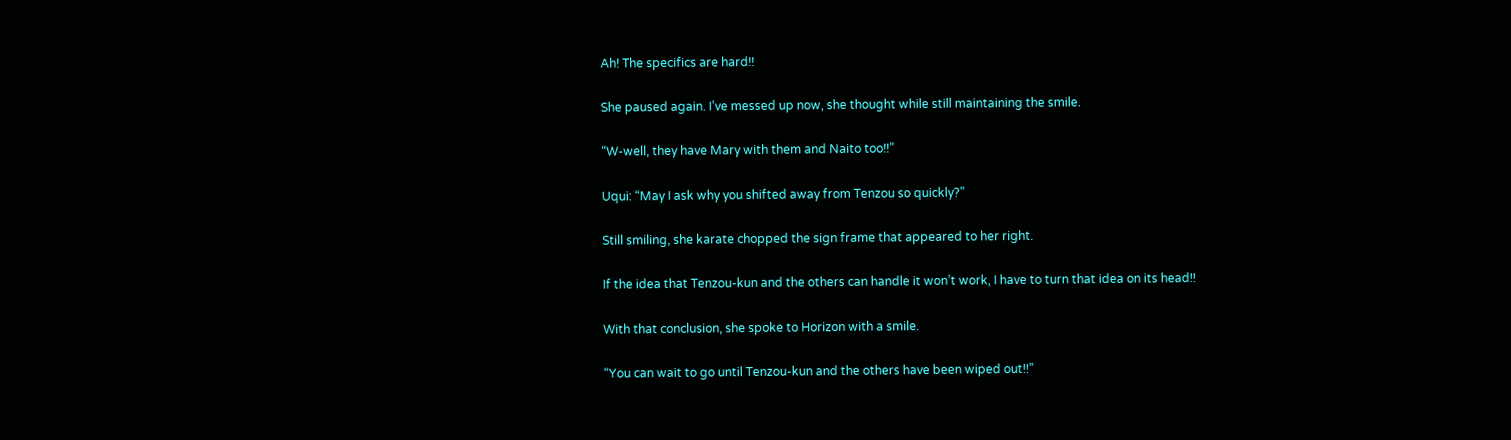Ah! The specifics are hard!!

She paused again. I’ve messed up now, she thought while still maintaining the smile.

“W-well, they have Mary with them and Naito too!!”

Uqui: “May I ask why you shifted away from Tenzou so quickly?”

Still smiling, she karate chopped the sign frame that appeared to her right.

If the idea that Tenzou-kun and the others can handle it won’t work, I have to turn that idea on its head!!

With that conclusion, she spoke to Horizon with a smile.

“You can wait to go until Tenzou-kun and the others have been wiped out!!”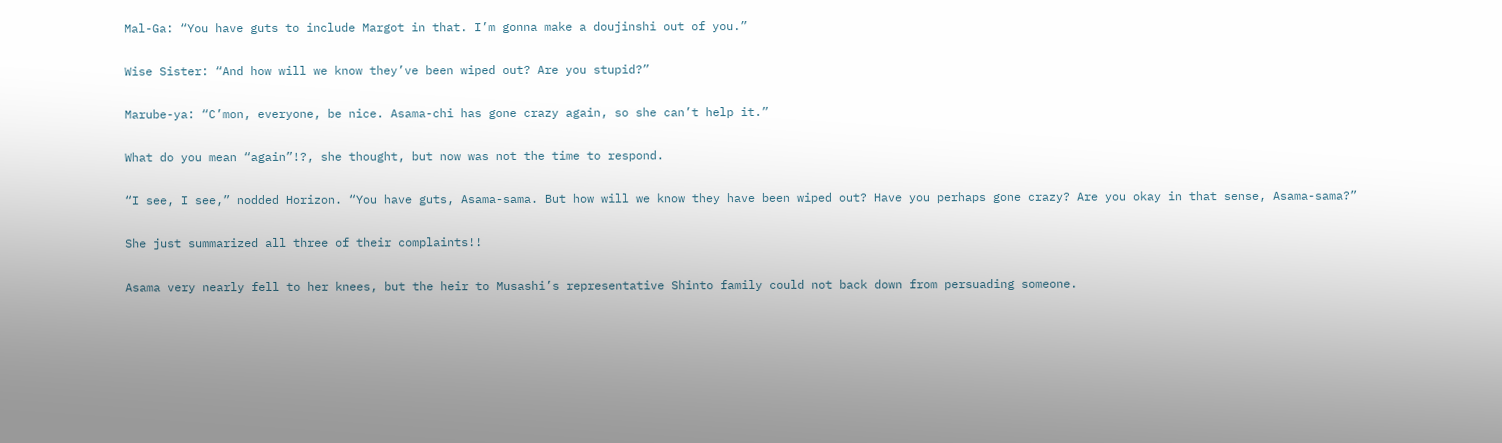Mal-Ga: “You have guts to include Margot in that. I’m gonna make a doujinshi out of you.”

Wise Sister: “And how will we know they’ve been wiped out? Are you stupid?”

Marube-ya: “C’mon, everyone, be nice. Asama-chi has gone crazy again, so she can’t help it.”

What do you mean “again”!?, she thought, but now was not the time to respond.

“I see, I see,” nodded Horizon. “You have guts, Asama-sama. But how will we know they have been wiped out? Have you perhaps gone crazy? Are you okay in that sense, Asama-sama?”

She just summarized all three of their complaints!!

Asama very nearly fell to her knees, but the heir to Musashi’s representative Shinto family could not back down from persuading someone.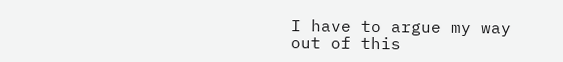I have to argue my way out of this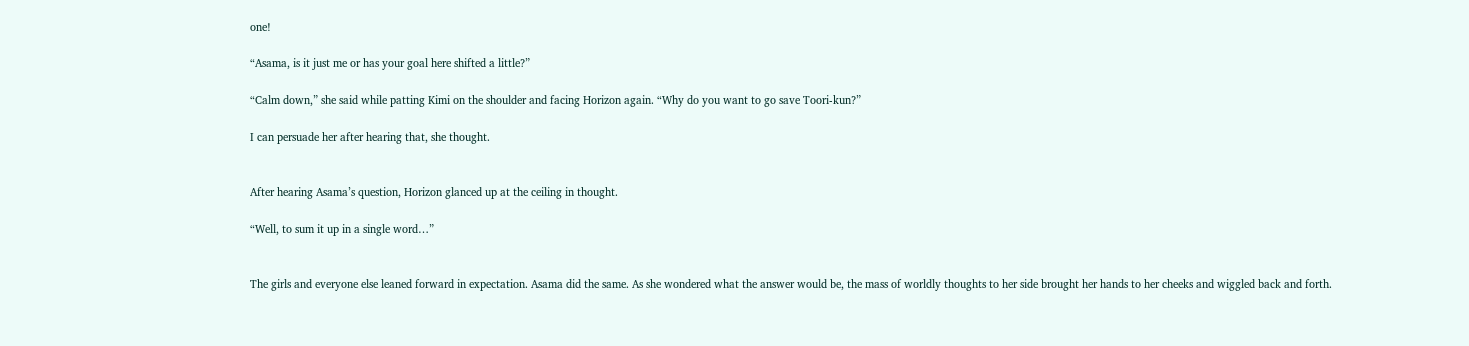one!

“Asama, is it just me or has your goal here shifted a little?”

“Calm down,” she said while patting Kimi on the shoulder and facing Horizon again. “Why do you want to go save Toori-kun?”

I can persuade her after hearing that, she thought.


After hearing Asama’s question, Horizon glanced up at the ceiling in thought.

“Well, to sum it up in a single word…”


The girls and everyone else leaned forward in expectation. Asama did the same. As she wondered what the answer would be, the mass of worldly thoughts to her side brought her hands to her cheeks and wiggled back and forth.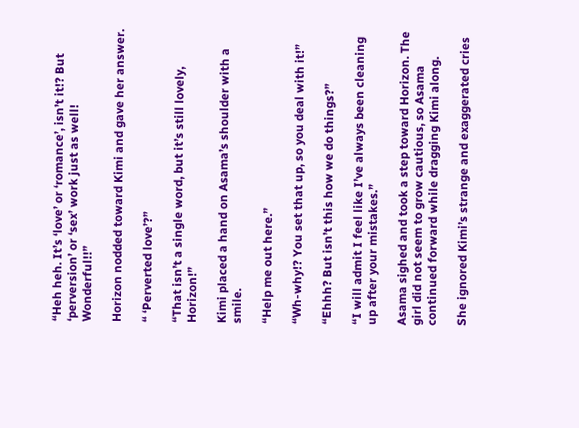“Heh heh. It’s ‘love’ or ‘romance’, isn’t it!? But ‘perversion’ or ‘sex’ work just as well! Wonderful!!”

Horizon nodded toward Kimi and gave her answer.

“ ‘Perverted love’?”

“That isn’t a single word, but it’s still lovely, Horizon!”

Kimi placed a hand on Asama’s shoulder with a smile.

“Help me out here.”

“Wh-why!? You set that up, so you deal with it!”

“Ehhh? But isn’t this how we do things?”

“I will admit I feel like I’ve always been cleaning up after your mistakes.”

Asama sighed and took a step toward Horizon. The girl did not seem to grow cautious, so Asama continued forward while dragging Kimi along.

She ignored Kimi’s strange and exaggerated cries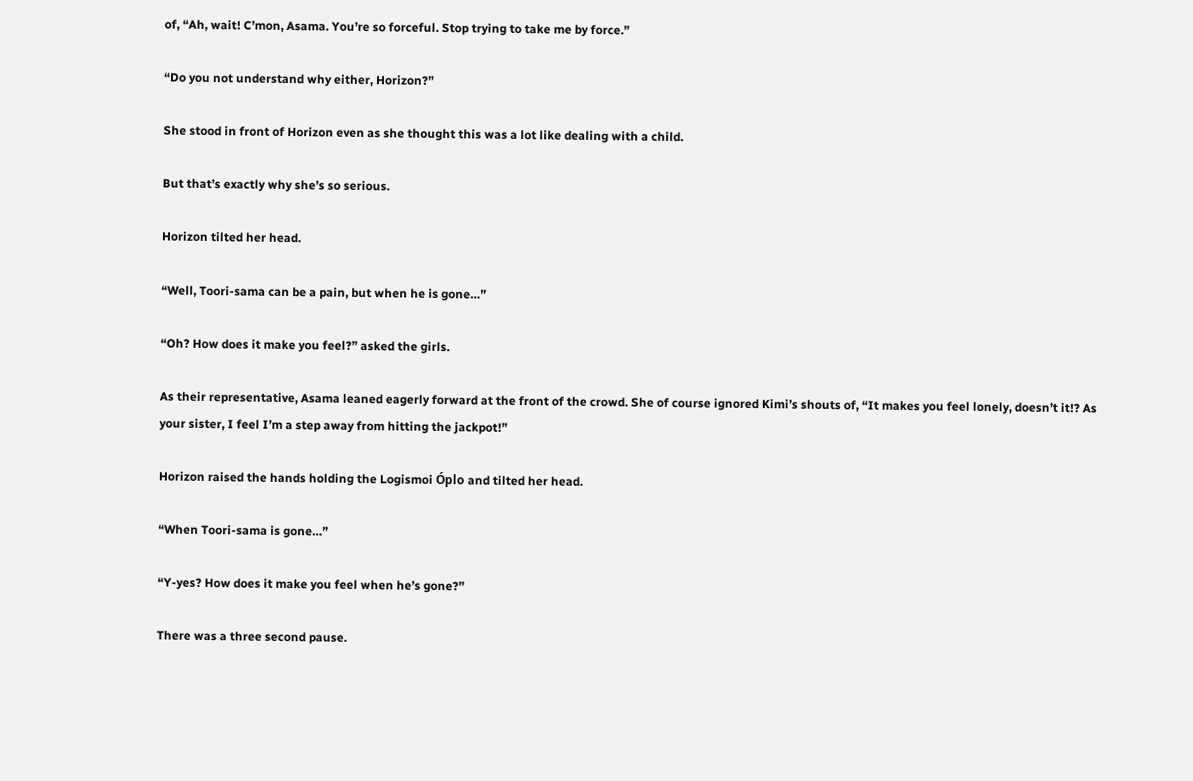of, “Ah, wait! C’mon, Asama. You’re so forceful. Stop trying to take me by force.”

“Do you not understand why either, Horizon?”

She stood in front of Horizon even as she thought this was a lot like dealing with a child.

But that’s exactly why she’s so serious.

Horizon tilted her head.

“Well, Toori-sama can be a pain, but when he is gone…”

“Oh? How does it make you feel?” asked the girls.

As their representative, Asama leaned eagerly forward at the front of the crowd. She of course ignored Kimi’s shouts of, “It makes you feel lonely, doesn’t it!? As your sister, I feel I’m a step away from hitting the jackpot!”

Horizon raised the hands holding the Logismoi Óplo and tilted her head.

“When Toori-sama is gone…”

“Y-yes? How does it make you feel when he’s gone?”

There was a three second pause.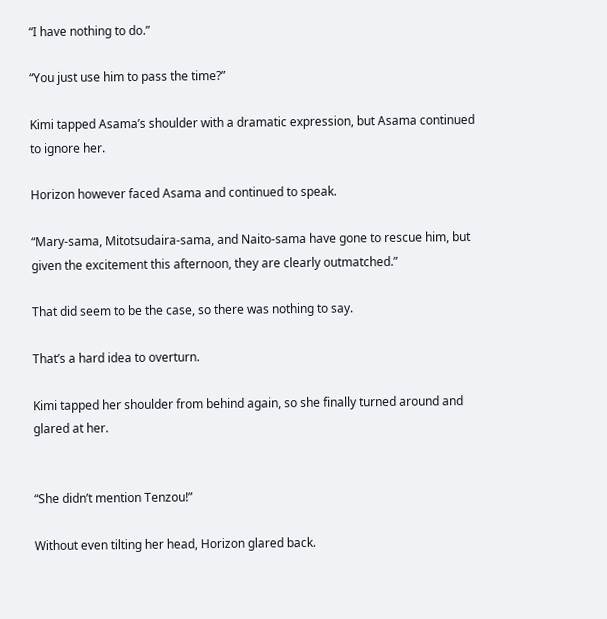“I have nothing to do.”

“You just use him to pass the time?”

Kimi tapped Asama’s shoulder with a dramatic expression, but Asama continued to ignore her.

Horizon however faced Asama and continued to speak.

“Mary-sama, Mitotsudaira-sama, and Naito-sama have gone to rescue him, but given the excitement this afternoon, they are clearly outmatched.”

That did seem to be the case, so there was nothing to say.

That’s a hard idea to overturn.

Kimi tapped her shoulder from behind again, so she finally turned around and glared at her.


“She didn’t mention Tenzou!”

Without even tilting her head, Horizon glared back.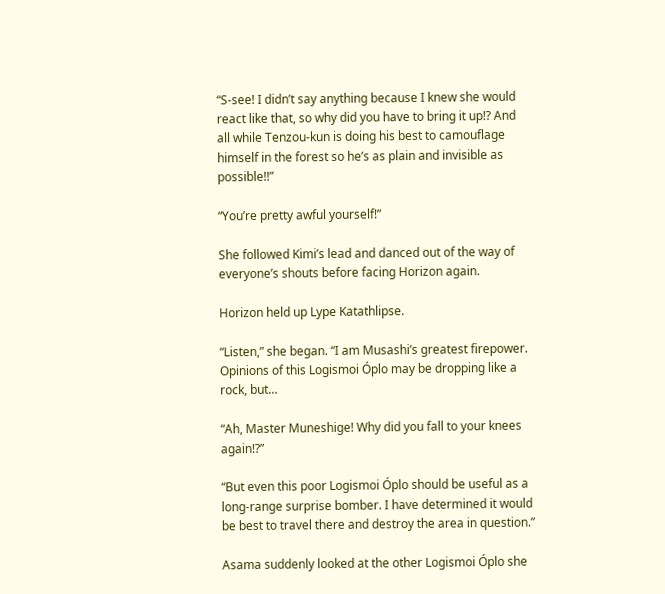“S-see! I didn’t say anything because I knew she would react like that, so why did you have to bring it up!? And all while Tenzou-kun is doing his best to camouflage himself in the forest so he’s as plain and invisible as possible!!”

“You’re pretty awful yourself!”

She followed Kimi’s lead and danced out of the way of everyone’s shouts before facing Horizon again.

Horizon held up Lype Katathlipse.

“Listen,” she began. “I am Musashi’s greatest firepower. Opinions of this Logismoi Óplo may be dropping like a rock, but…

“Ah, Master Muneshige! Why did you fall to your knees again!?”

“But even this poor Logismoi Óplo should be useful as a long-range surprise bomber. I have determined it would be best to travel there and destroy the area in question.”

Asama suddenly looked at the other Logismoi Óplo she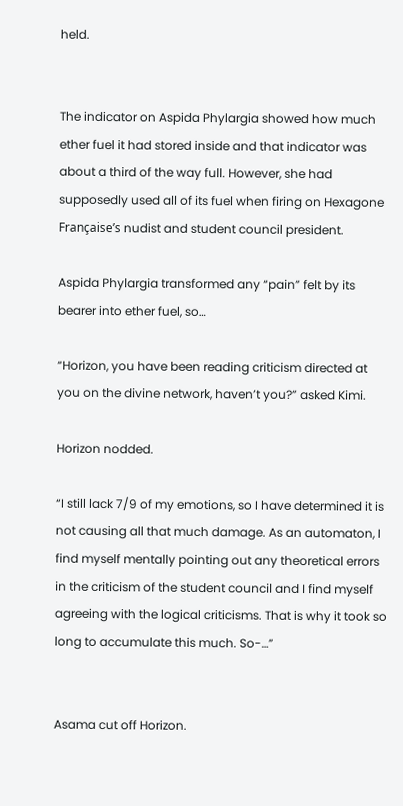held.


The indicator on Aspida Phylargia showed how much ether fuel it had stored inside and that indicator was about a third of the way full. However, she had supposedly used all of its fuel when firing on Hexagone Française’s nudist and student council president.

Aspida Phylargia transformed any “pain” felt by its bearer into ether fuel, so…

“Horizon, you have been reading criticism directed at you on the divine network, haven’t you?” asked Kimi.

Horizon nodded.

“I still lack 7/9 of my emotions, so I have determined it is not causing all that much damage. As an automaton, I find myself mentally pointing out any theoretical errors in the criticism of the student council and I find myself agreeing with the logical criticisms. That is why it took so long to accumulate this much. So-…”


Asama cut off Horizon.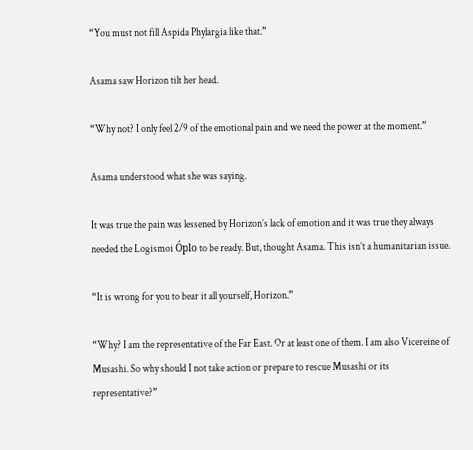“You must not fill Aspida Phylargia like that.”

Asama saw Horizon tilt her head.

“Why not? I only feel 2/9 of the emotional pain and we need the power at the moment.”

Asama understood what she was saying.

It was true the pain was lessened by Horizon’s lack of emotion and it was true they always needed the Logismoi Óplo to be ready. But, thought Asama. This isn’t a humanitarian issue.

“It is wrong for you to bear it all yourself, Horizon.”

“Why? I am the representative of the Far East. Or at least one of them. I am also Vicereine of Musashi. So why should I not take action or prepare to rescue Musashi or its representative?”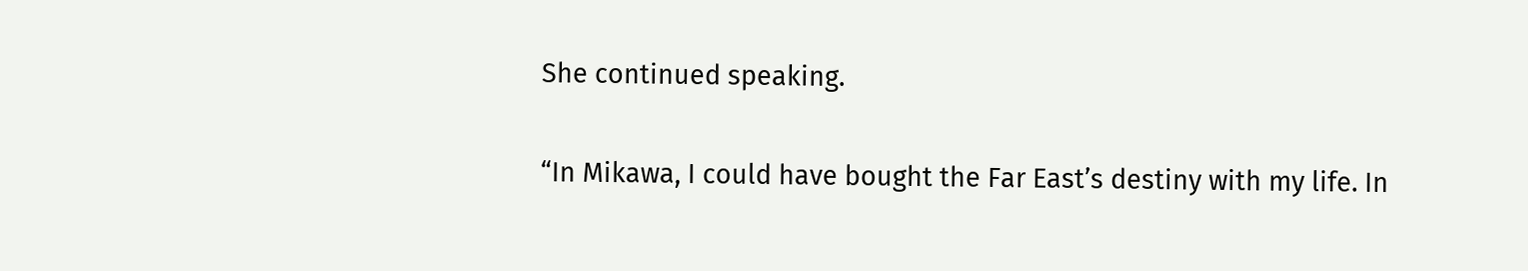She continued speaking.

“In Mikawa, I could have bought the Far East’s destiny with my life. In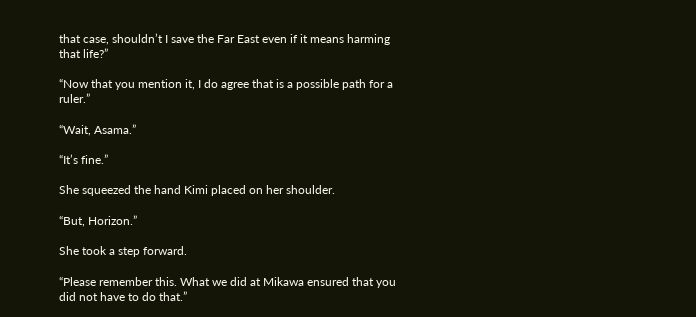that case, shouldn’t I save the Far East even if it means harming that life?”

“Now that you mention it, I do agree that is a possible path for a ruler.”

“Wait, Asama.”

“It’s fine.”

She squeezed the hand Kimi placed on her shoulder.

“But, Horizon.”

She took a step forward.

“Please remember this. What we did at Mikawa ensured that you did not have to do that.”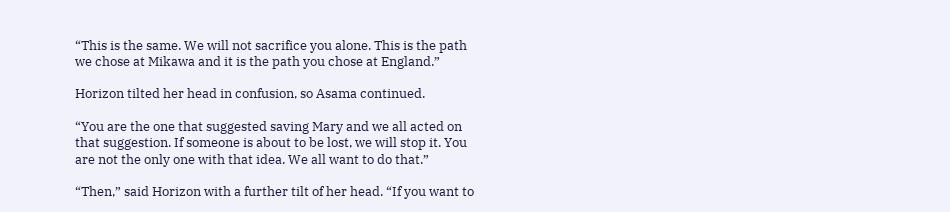“This is the same. We will not sacrifice you alone. This is the path we chose at Mikawa and it is the path you chose at England.”

Horizon tilted her head in confusion, so Asama continued.

“You are the one that suggested saving Mary and we all acted on that suggestion. If someone is about to be lost, we will stop it. You are not the only one with that idea. We all want to do that.”

“Then,” said Horizon with a further tilt of her head. “If you want to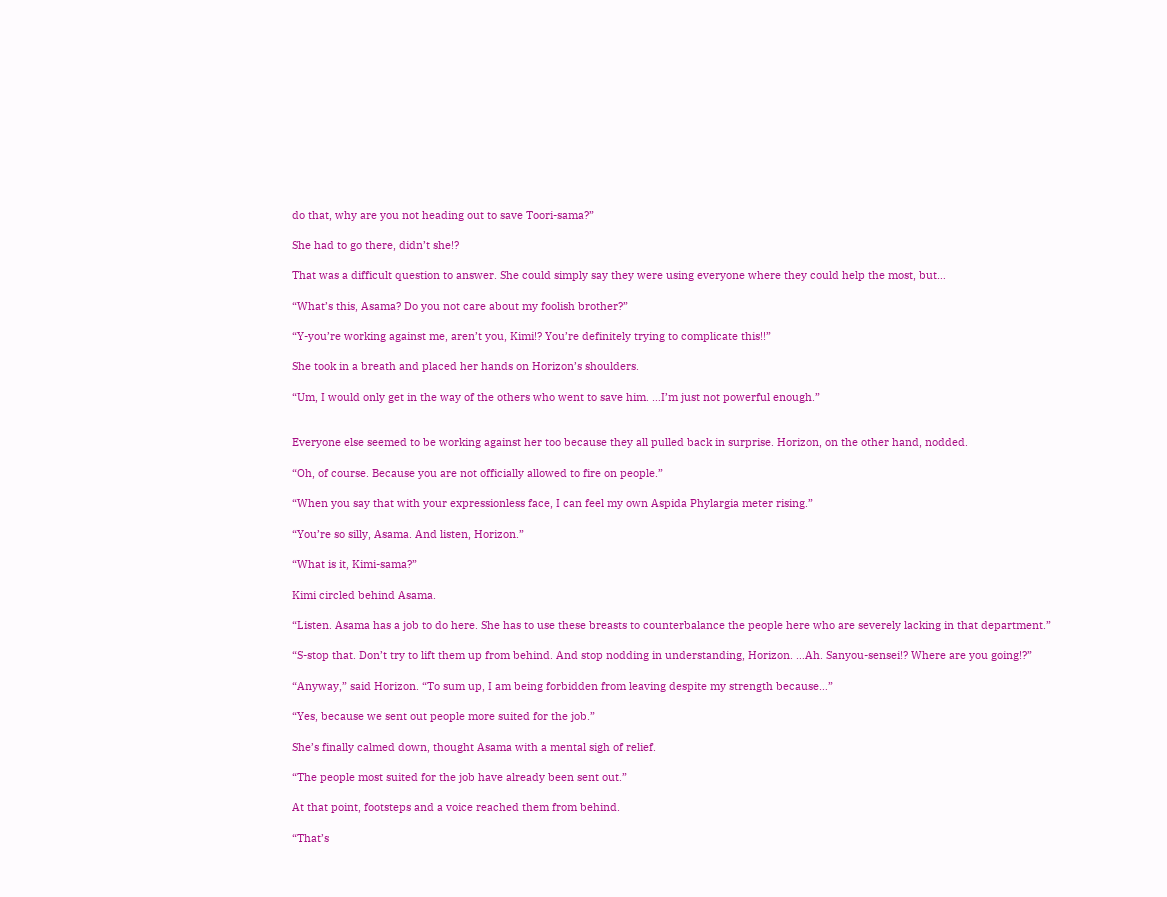do that, why are you not heading out to save Toori-sama?”

She had to go there, didn’t she!?

That was a difficult question to answer. She could simply say they were using everyone where they could help the most, but…

“What’s this, Asama? Do you not care about my foolish brother?”

“Y-you’re working against me, aren’t you, Kimi!? You’re definitely trying to complicate this!!”

She took in a breath and placed her hands on Horizon’s shoulders.

“Um, I would only get in the way of the others who went to save him. …I’m just not powerful enough.”


Everyone else seemed to be working against her too because they all pulled back in surprise. Horizon, on the other hand, nodded.

“Oh, of course. Because you are not officially allowed to fire on people.”

“When you say that with your expressionless face, I can feel my own Aspida Phylargia meter rising.”

“You’re so silly, Asama. And listen, Horizon.”

“What is it, Kimi-sama?”

Kimi circled behind Asama.

“Listen. Asama has a job to do here. She has to use these breasts to counterbalance the people here who are severely lacking in that department.”

“S-stop that. Don’t try to lift them up from behind. And stop nodding in understanding, Horizon. …Ah. Sanyou-sensei!? Where are you going!?”

“Anyway,” said Horizon. “To sum up, I am being forbidden from leaving despite my strength because…”

“Yes, because we sent out people more suited for the job.”

She’s finally calmed down, thought Asama with a mental sigh of relief.

“The people most suited for the job have already been sent out.”

At that point, footsteps and a voice reached them from behind.

“That’s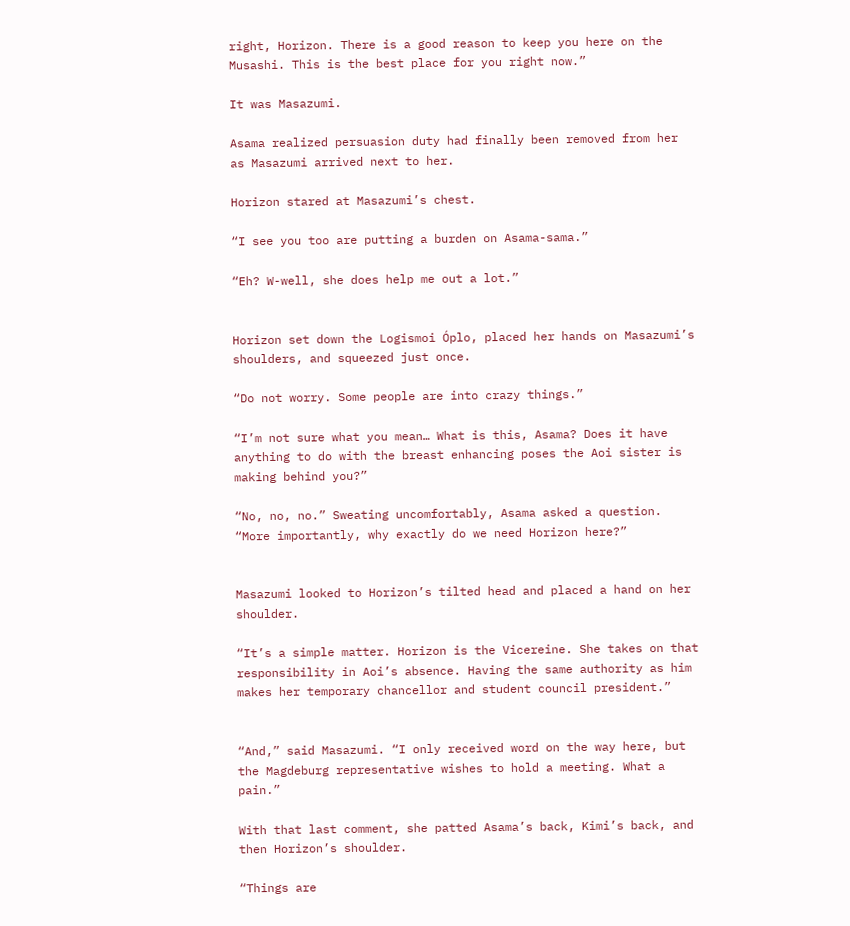right, Horizon. There is a good reason to keep you here on the Musashi. This is the best place for you right now.”

It was Masazumi.

Asama realized persuasion duty had finally been removed from her as Masazumi arrived next to her.

Horizon stared at Masazumi’s chest.

“I see you too are putting a burden on Asama-sama.”

“Eh? W-well, she does help me out a lot.”


Horizon set down the Logismoi Óplo, placed her hands on Masazumi’s shoulders, and squeezed just once.

“Do not worry. Some people are into crazy things.”

“I’m not sure what you mean… What is this, Asama? Does it have anything to do with the breast enhancing poses the Aoi sister is making behind you?”

“No, no, no.” Sweating uncomfortably, Asama asked a question. “More importantly, why exactly do we need Horizon here?”


Masazumi looked to Horizon’s tilted head and placed a hand on her shoulder.

“It’s a simple matter. Horizon is the Vicereine. She takes on that responsibility in Aoi’s absence. Having the same authority as him makes her temporary chancellor and student council president.”


“And,” said Masazumi. “I only received word on the way here, but the Magdeburg representative wishes to hold a meeting. What a pain.”

With that last comment, she patted Asama’s back, Kimi’s back, and then Horizon’s shoulder.

“Things are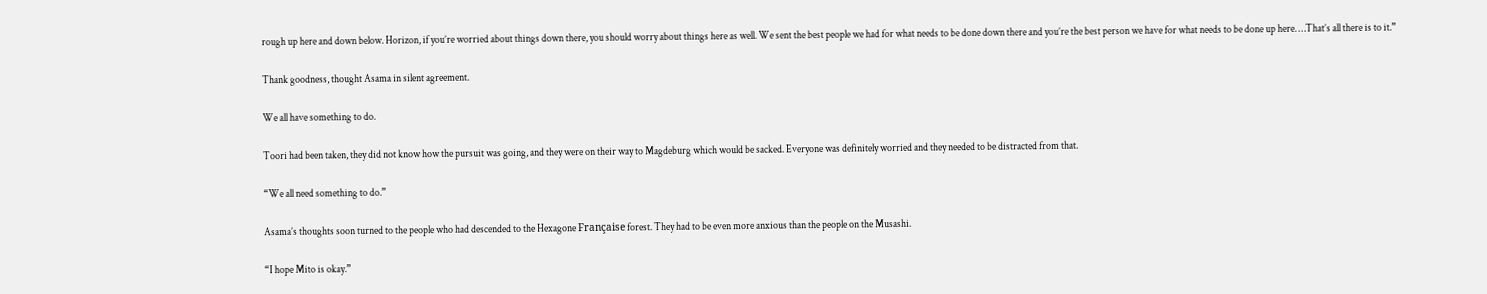rough up here and down below. Horizon, if you’re worried about things down there, you should worry about things here as well. We sent the best people we had for what needs to be done down there and you’re the best person we have for what needs to be done up here. …That’s all there is to it.”

Thank goodness, thought Asama in silent agreement.

We all have something to do.

Toori had been taken, they did not know how the pursuit was going, and they were on their way to Magdeburg which would be sacked. Everyone was definitely worried and they needed to be distracted from that.

“We all need something to do.”

Asama’s thoughts soon turned to the people who had descended to the Hexagone Française forest. They had to be even more anxious than the people on the Musashi.

“I hope Mito is okay.”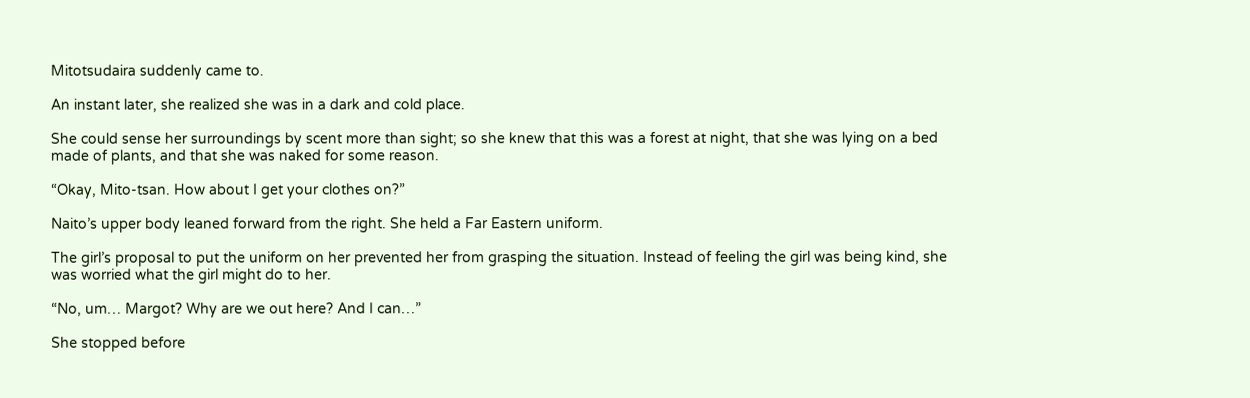Mitotsudaira suddenly came to.

An instant later, she realized she was in a dark and cold place.

She could sense her surroundings by scent more than sight; so she knew that this was a forest at night, that she was lying on a bed made of plants, and that she was naked for some reason.

“Okay, Mito-tsan. How about I get your clothes on?”

Naito’s upper body leaned forward from the right. She held a Far Eastern uniform.

The girl’s proposal to put the uniform on her prevented her from grasping the situation. Instead of feeling the girl was being kind, she was worried what the girl might do to her.

“No, um… Margot? Why are we out here? And I can…”

She stopped before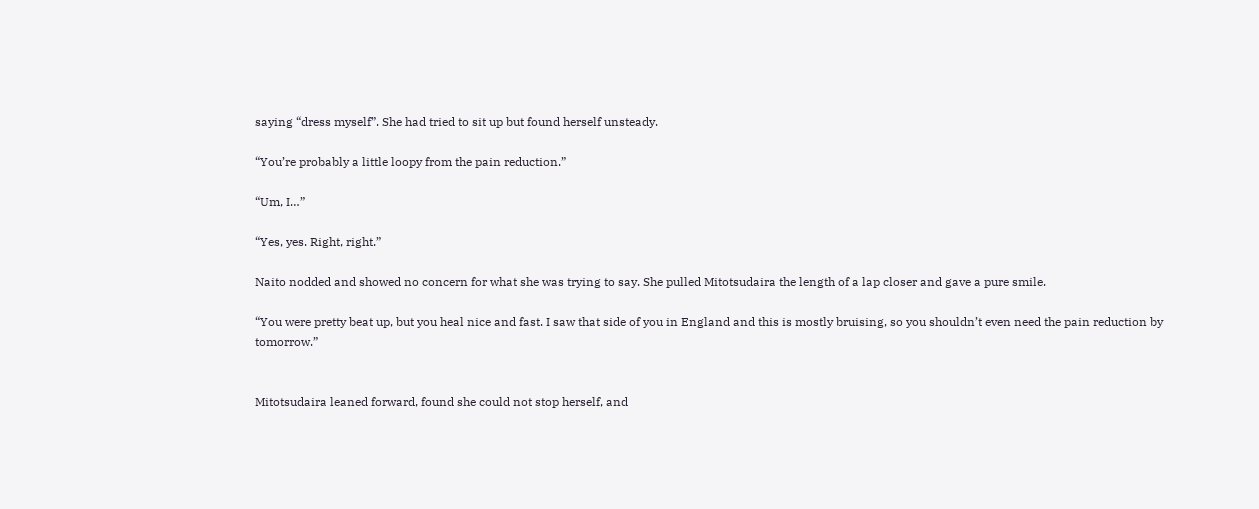saying “dress myself”. She had tried to sit up but found herself unsteady.

“You’re probably a little loopy from the pain reduction.”

“Um, I…”

“Yes, yes. Right, right.”

Naito nodded and showed no concern for what she was trying to say. She pulled Mitotsudaira the length of a lap closer and gave a pure smile.

“You were pretty beat up, but you heal nice and fast. I saw that side of you in England and this is mostly bruising, so you shouldn’t even need the pain reduction by tomorrow.”


Mitotsudaira leaned forward, found she could not stop herself, and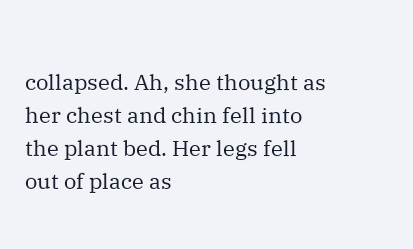collapsed. Ah, she thought as her chest and chin fell into the plant bed. Her legs fell out of place as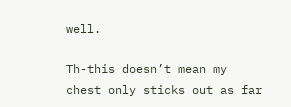well.

Th-this doesn’t mean my chest only sticks out as far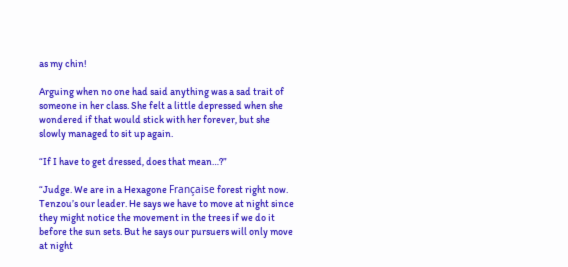as my chin!

Arguing when no one had said anything was a sad trait of someone in her class. She felt a little depressed when she wondered if that would stick with her forever, but she slowly managed to sit up again.

“If I have to get dressed, does that mean…?”

“Judge. We are in a Hexagone Française forest right now. Tenzou’s our leader. He says we have to move at night since they might notice the movement in the trees if we do it before the sun sets. But he says our pursuers will only move at night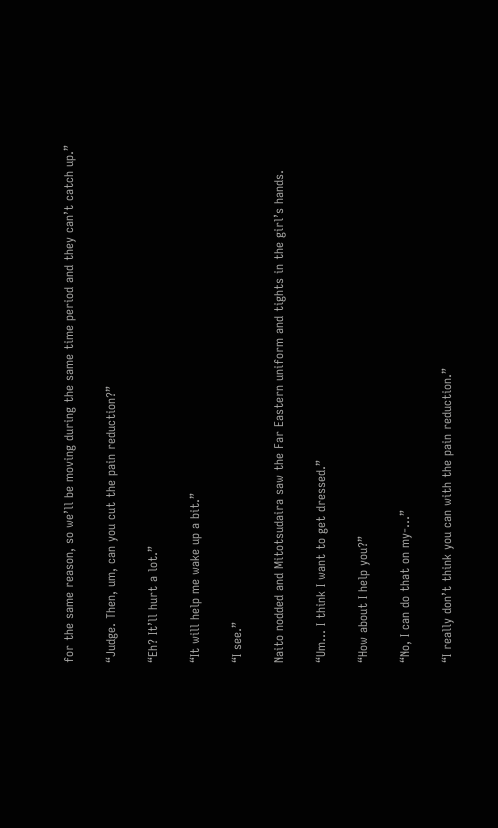for the same reason, so we’ll be moving during the same time period and they can’t catch up.”

“Judge. Then, um, can you cut the pain reduction?”

“Eh? It’ll hurt a lot.”

“It will help me wake up a bit.”

“I see.”

Naito nodded and Mitotsudaira saw the Far Eastern uniform and tights in the girl’s hands.

“Um… I think I want to get dressed.”

“How about I help you?”

“No, I can do that on my-…”

“I really don’t think you can with the pain reduction.”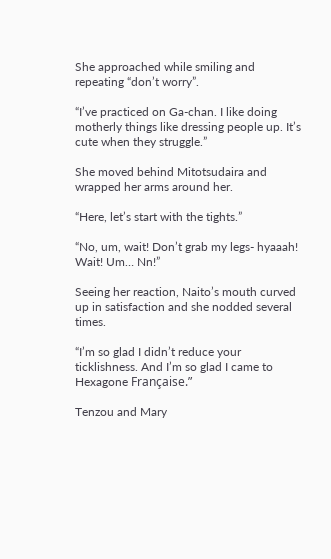She approached while smiling and repeating “don’t worry”.

“I’ve practiced on Ga-chan. I like doing motherly things like dressing people up. It’s cute when they struggle.”

She moved behind Mitotsudaira and wrapped her arms around her.

“Here, let’s start with the tights.”

“No, um, wait! Don’t grab my legs- hyaaah! Wait! Um… Nn!”

Seeing her reaction, Naito’s mouth curved up in satisfaction and she nodded several times.

“I’m so glad I didn’t reduce your ticklishness. And I’m so glad I came to Hexagone Française.”

Tenzou and Mary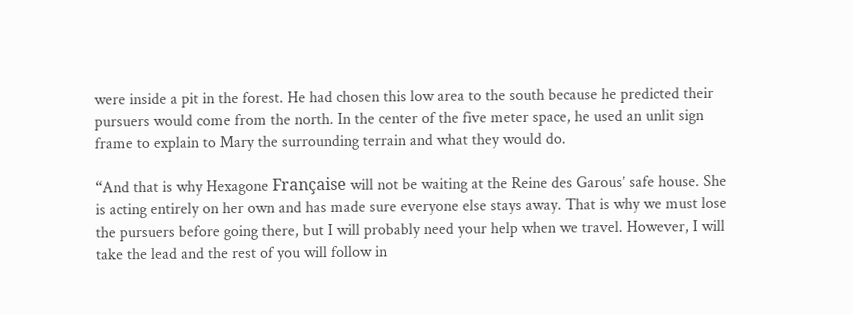were inside a pit in the forest. He had chosen this low area to the south because he predicted their pursuers would come from the north. In the center of the five meter space, he used an unlit sign frame to explain to Mary the surrounding terrain and what they would do.

“And that is why Hexagone Française will not be waiting at the Reine des Garous’ safe house. She is acting entirely on her own and has made sure everyone else stays away. That is why we must lose the pursuers before going there, but I will probably need your help when we travel. However, I will take the lead and the rest of you will follow in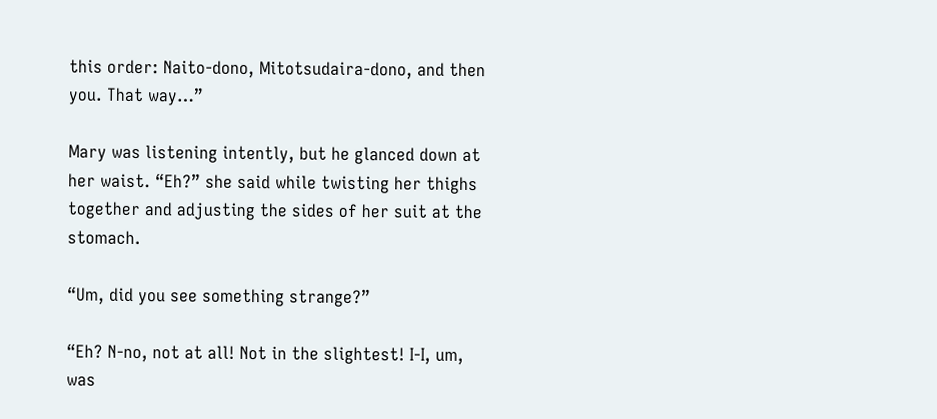this order: Naito-dono, Mitotsudaira-dono, and then you. That way…”

Mary was listening intently, but he glanced down at her waist. “Eh?” she said while twisting her thighs together and adjusting the sides of her suit at the stomach.

“Um, did you see something strange?”

“Eh? N-no, not at all! Not in the slightest! I-I, um, was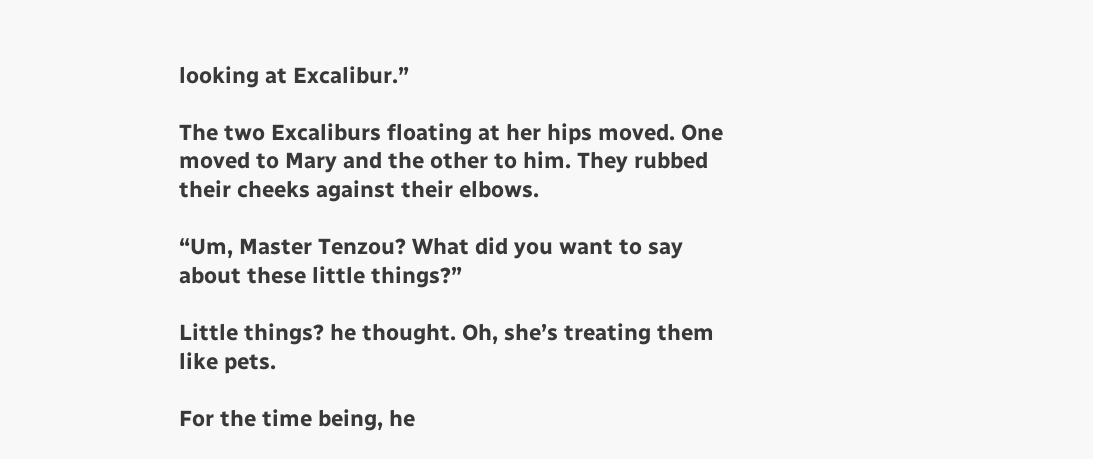looking at Excalibur.”

The two Excaliburs floating at her hips moved. One moved to Mary and the other to him. They rubbed their cheeks against their elbows.

“Um, Master Tenzou? What did you want to say about these little things?”

Little things? he thought. Oh, she’s treating them like pets.

For the time being, he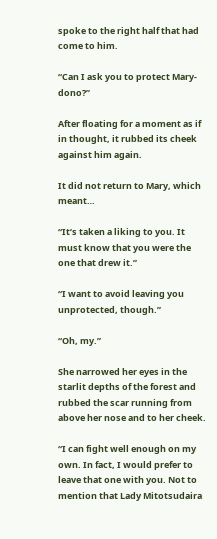spoke to the right half that had come to him.

“Can I ask you to protect Mary-dono?”

After floating for a moment as if in thought, it rubbed its cheek against him again.

It did not return to Mary, which meant…

“It’s taken a liking to you. It must know that you were the one that drew it.”

“I want to avoid leaving you unprotected, though.”

“Oh, my.”

She narrowed her eyes in the starlit depths of the forest and rubbed the scar running from above her nose and to her cheek.

“I can fight well enough on my own. In fact, I would prefer to leave that one with you. Not to mention that Lady Mitotsudaira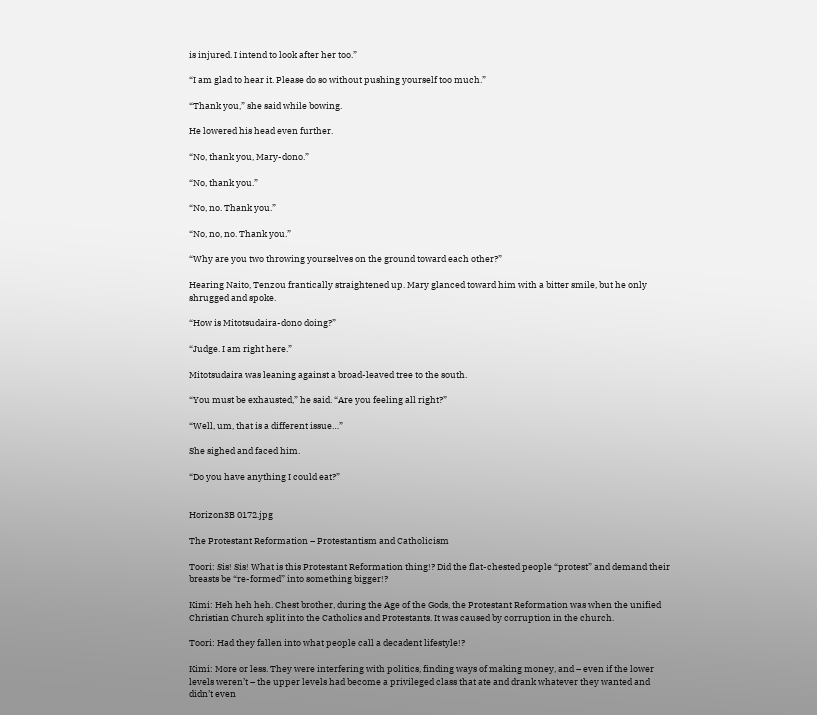is injured. I intend to look after her too.”

“I am glad to hear it. Please do so without pushing yourself too much.”

“Thank you,” she said while bowing.

He lowered his head even further.

“No, thank you, Mary-dono.”

“No, thank you.”

“No, no. Thank you.”

“No, no, no. Thank you.”

“Why are you two throwing yourselves on the ground toward each other?”

Hearing Naito, Tenzou frantically straightened up. Mary glanced toward him with a bitter smile, but he only shrugged and spoke.

“How is Mitotsudaira-dono doing?”

“Judge. I am right here.”

Mitotsudaira was leaning against a broad-leaved tree to the south.

“You must be exhausted,” he said. “Are you feeling all right?”

“Well, um, that is a different issue…”

She sighed and faced him.

“Do you have anything I could eat?”


Horizon3B 0172.jpg

The Protestant Reformation – Protestantism and Catholicism

Toori: Sis! Sis! What is this Protestant Reformation thing!? Did the flat-chested people “protest” and demand their breasts be “re-formed” into something bigger!?

Kimi: Heh heh heh. Chest brother, during the Age of the Gods, the Protestant Reformation was when the unified Christian Church split into the Catholics and Protestants. It was caused by corruption in the church.

Toori: Had they fallen into what people call a decadent lifestyle!?

Kimi: More or less. They were interfering with politics, finding ways of making money, and – even if the lower levels weren’t – the upper levels had become a privileged class that ate and drank whatever they wanted and didn’t even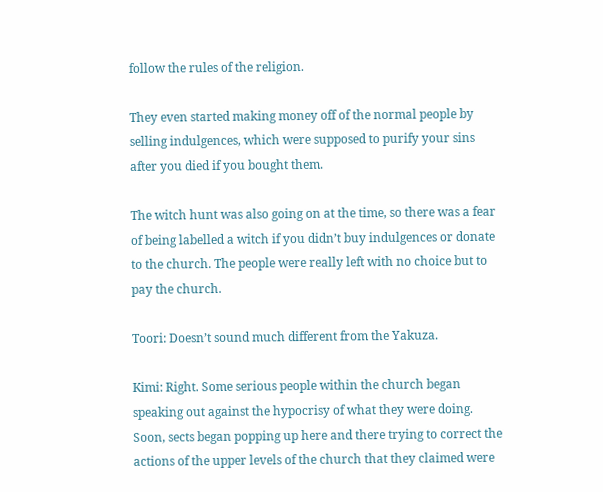follow the rules of the religion.

They even started making money off of the normal people by selling indulgences, which were supposed to purify your sins after you died if you bought them.

The witch hunt was also going on at the time, so there was a fear of being labelled a witch if you didn’t buy indulgences or donate to the church. The people were really left with no choice but to pay the church.

Toori: Doesn’t sound much different from the Yakuza.

Kimi: Right. Some serious people within the church began speaking out against the hypocrisy of what they were doing. Soon, sects began popping up here and there trying to correct the actions of the upper levels of the church that they claimed were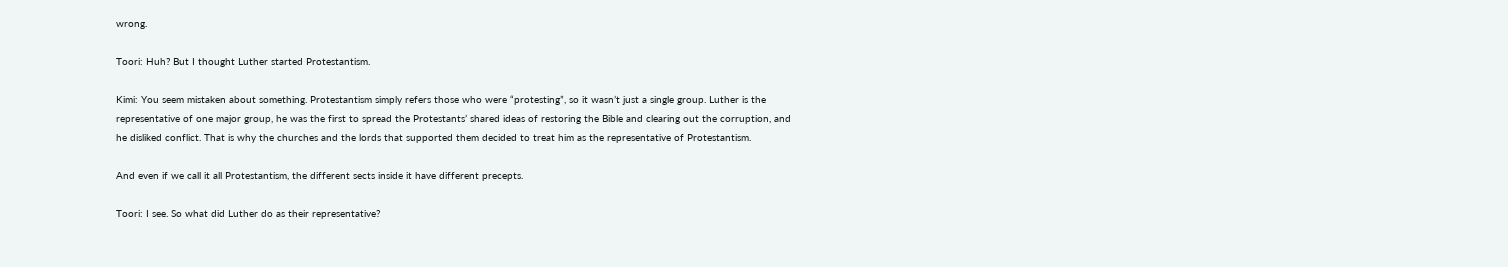wrong.

Toori: Huh? But I thought Luther started Protestantism.

Kimi: You seem mistaken about something. Protestantism simply refers those who were “protesting”, so it wasn’t just a single group. Luther is the representative of one major group, he was the first to spread the Protestants’ shared ideas of restoring the Bible and clearing out the corruption, and he disliked conflict. That is why the churches and the lords that supported them decided to treat him as the representative of Protestantism.

And even if we call it all Protestantism, the different sects inside it have different precepts.

Toori: I see. So what did Luther do as their representative?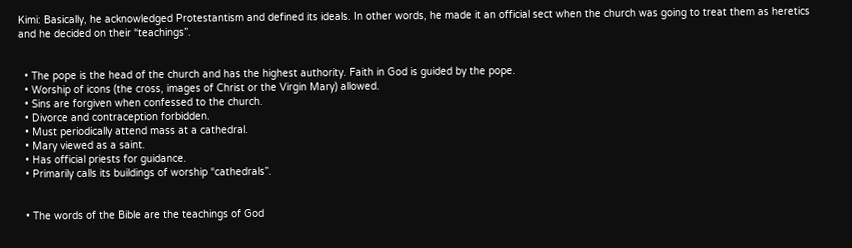Kimi: Basically, he acknowledged Protestantism and defined its ideals. In other words, he made it an official sect when the church was going to treat them as heretics and he decided on their “teachings”.


  • The pope is the head of the church and has the highest authority. Faith in God is guided by the pope.
  • Worship of icons (the cross, images of Christ or the Virgin Mary) allowed.
  • Sins are forgiven when confessed to the church.
  • Divorce and contraception forbidden.
  • Must periodically attend mass at a cathedral.
  • Mary viewed as a saint.
  • Has official priests for guidance.
  • Primarily calls its buildings of worship “cathedrals”.


  • The words of the Bible are the teachings of God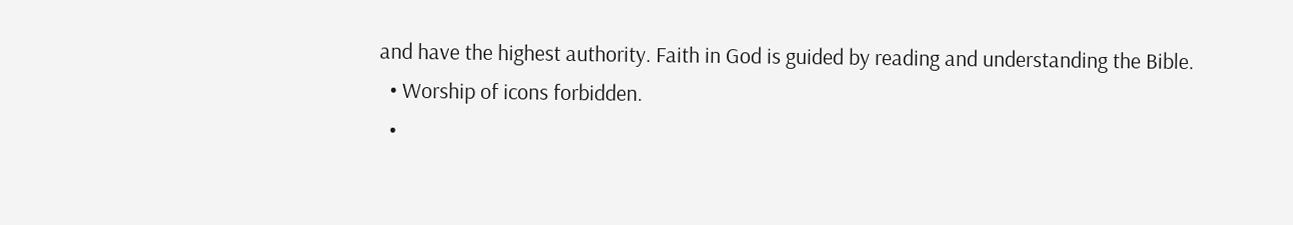and have the highest authority. Faith in God is guided by reading and understanding the Bible.
  • Worship of icons forbidden.
  •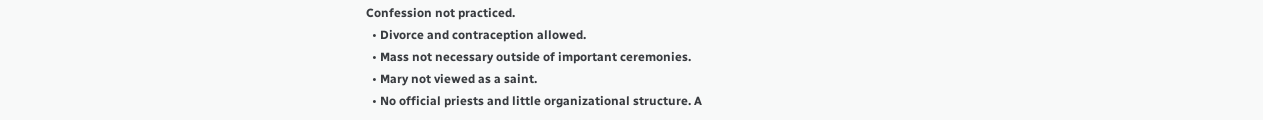Confession not practiced.
  • Divorce and contraception allowed.
  • Mass not necessary outside of important ceremonies.
  • Mary not viewed as a saint.
  • No official priests and little organizational structure. A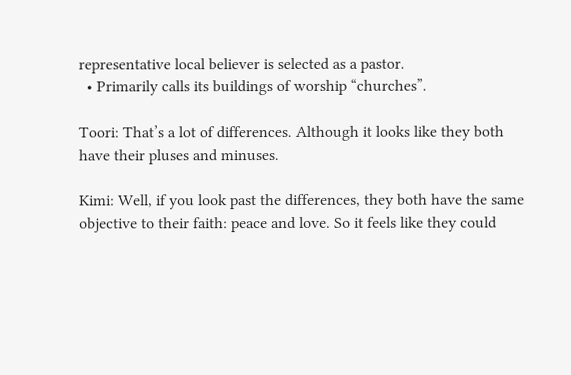representative local believer is selected as a pastor.
  • Primarily calls its buildings of worship “churches”.

Toori: That’s a lot of differences. Although it looks like they both have their pluses and minuses.

Kimi: Well, if you look past the differences, they both have the same objective to their faith: peace and love. So it feels like they could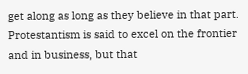get along as long as they believe in that part. Protestantism is said to excel on the frontier and in business, but that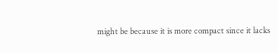might be because it is more compact since it lacks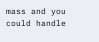mass and you could handle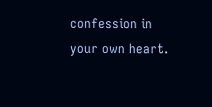confession in your own heart.